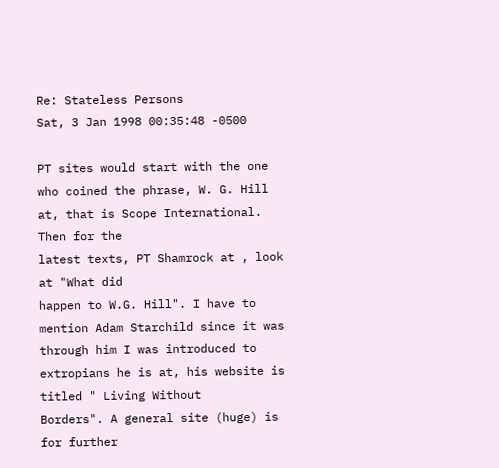Re: Stateless Persons
Sat, 3 Jan 1998 00:35:48 -0500

PT sites would start with the one who coined the phrase, W. G. Hill at, that is Scope International. Then for the
latest texts, PT Shamrock at , look at "What did
happen to W.G. Hill". I have to mention Adam Starchild since it was
through him I was introduced to extropians he is at, his website is titled " Living Without
Borders". A general site (huge) is for further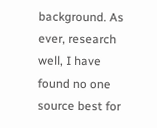background. As ever, research well, I have found no one source best for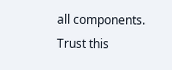all components.
Trust this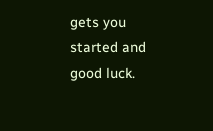gets you started and good luck.